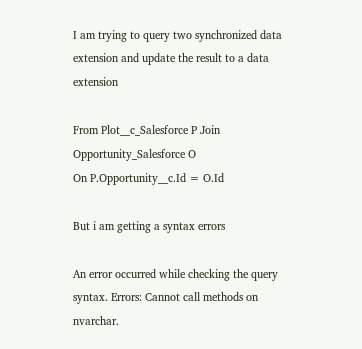I am trying to query two synchronized data extension and update the result to a data extension

From Plot__c_Salesforce P Join Opportunity_Salesforce O
On P.Opportunity__c.Id = O.Id

But i am getting a syntax errors

An error occurred while checking the query syntax. Errors: Cannot call methods on nvarchar.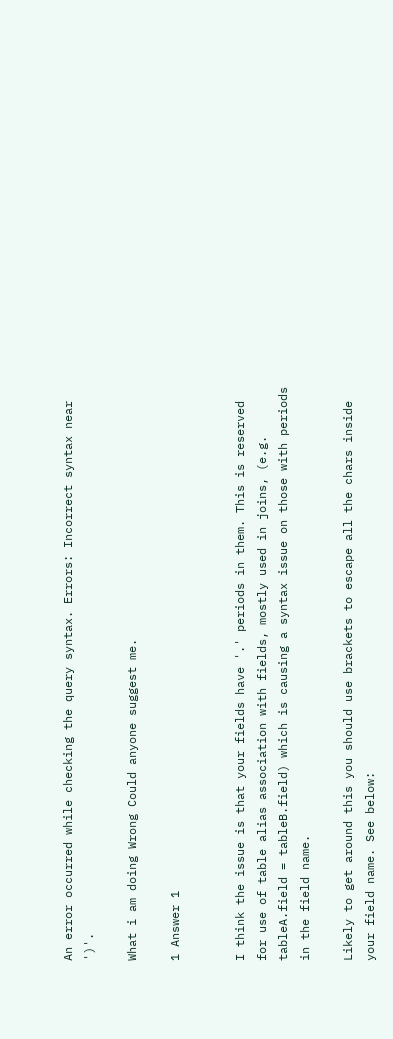An error occurred while checking the query syntax. Errors: Incorrect syntax near ')'.

What i am doing Wrong Could anyone suggest me.

1 Answer 1


I think the issue is that your fields have '.' periods in them. This is reserved for use of table alias association with fields, mostly used in joins, (e.g. tableA.field = tableB.field) which is causing a syntax issue on those with periods in the field name.

Likely to get around this you should use brackets to escape all the chars inside your field name. See below: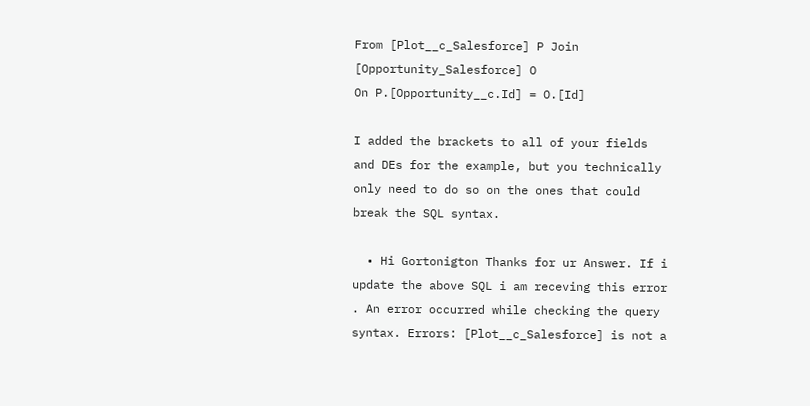From [Plot__c_Salesforce] P Join [Opportunity_Salesforce] O
On P.[Opportunity__c.Id] = O.[Id]

I added the brackets to all of your fields and DEs for the example, but you technically only need to do so on the ones that could break the SQL syntax.

  • Hi Gortonigton Thanks for ur Answer. If i update the above SQL i am receving this error . An error occurred while checking the query syntax. Errors: [Plot__c_Salesforce] is not a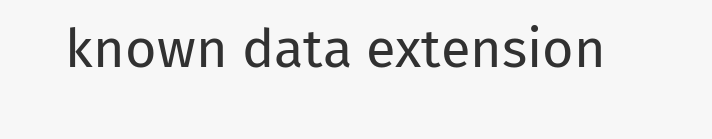known data extension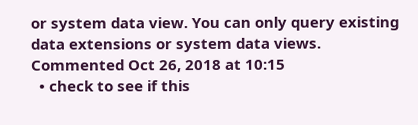or system data view. You can only query existing data extensions or system data views. Commented Oct 26, 2018 at 10:15
  • check to see if this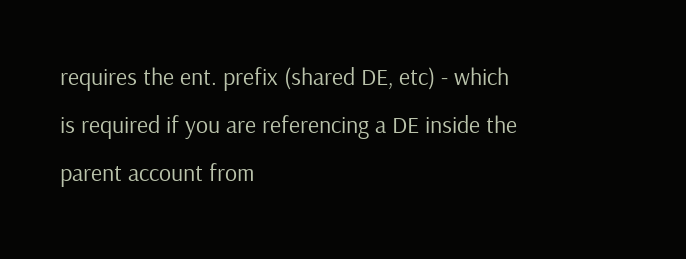requires the ent. prefix (shared DE, etc) - which is required if you are referencing a DE inside the parent account from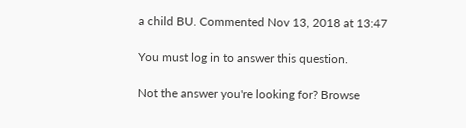a child BU. Commented Nov 13, 2018 at 13:47

You must log in to answer this question.

Not the answer you're looking for? Browse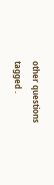other questions tagged .